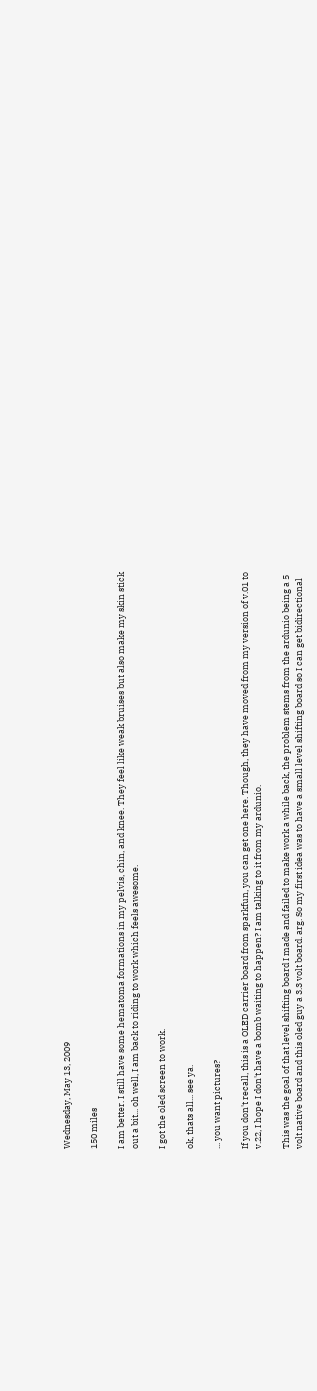Wednesday, May 13, 2009

150 miles

I am better. I still have some hematoma formations in my pelvis, chin, and knee. They feel like weak bruises but also make my skin stick out a bit... oh well, I am back to riding to work which feels awesome.

I got the oled screen to work.

ok, thats all... see ya.

... you want pictures?

If you don't recall, this is a OLED carrier board from sparkfun, you can get one here. Though, they have moved from my version of v.01 to v.22, I hope I don't have a bomb waiting to happen? I am talking to it from my ardunio.

This was the goal of that level shifting board I made and failed to make work a while back, the problem stems from the ardunio being a 5 volt native board and this oled guy a 3.3 volt board. arg. So my first idea was to have a small level shifting board so I can get bidirectional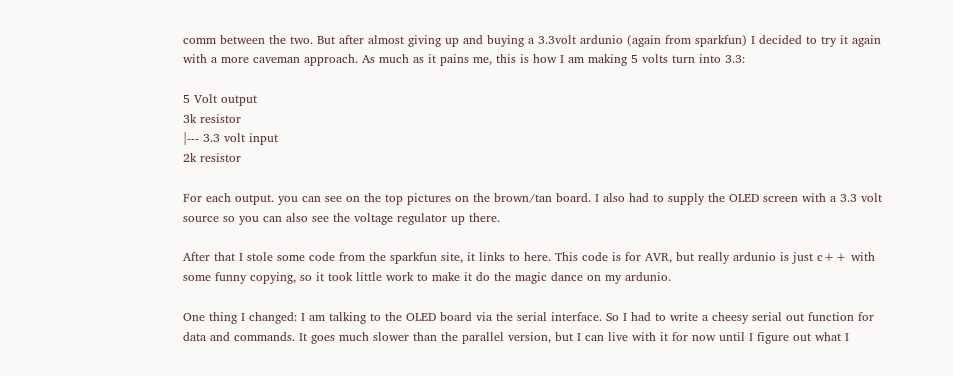comm between the two. But after almost giving up and buying a 3.3volt ardunio (again from sparkfun) I decided to try it again with a more caveman approach. As much as it pains me, this is how I am making 5 volts turn into 3.3:

5 Volt output
3k resistor
|--- 3.3 volt input
2k resistor

For each output. you can see on the top pictures on the brown/tan board. I also had to supply the OLED screen with a 3.3 volt source so you can also see the voltage regulator up there.

After that I stole some code from the sparkfun site, it links to here. This code is for AVR, but really ardunio is just c++ with some funny copying, so it took little work to make it do the magic dance on my ardunio.

One thing I changed: I am talking to the OLED board via the serial interface. So I had to write a cheesy serial out function for data and commands. It goes much slower than the parallel version, but I can live with it for now until I figure out what I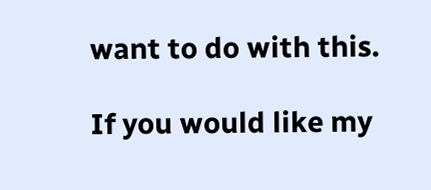want to do with this.

If you would like my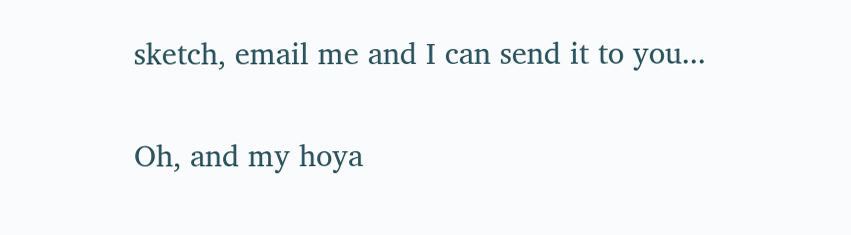sketch, email me and I can send it to you...

Oh, and my hoya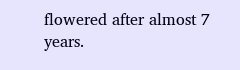flowered after almost 7 years.